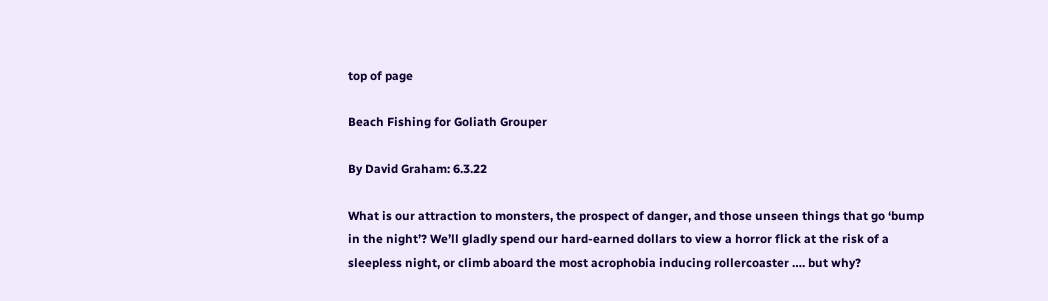top of page

Beach Fishing for Goliath Grouper

By David Graham: 6.3.22

What is our attraction to monsters, the prospect of danger, and those unseen things that go ‘bump in the night’? We’ll gladly spend our hard-earned dollars to view a horror flick at the risk of a sleepless night, or climb aboard the most acrophobia inducing rollercoaster …. but why?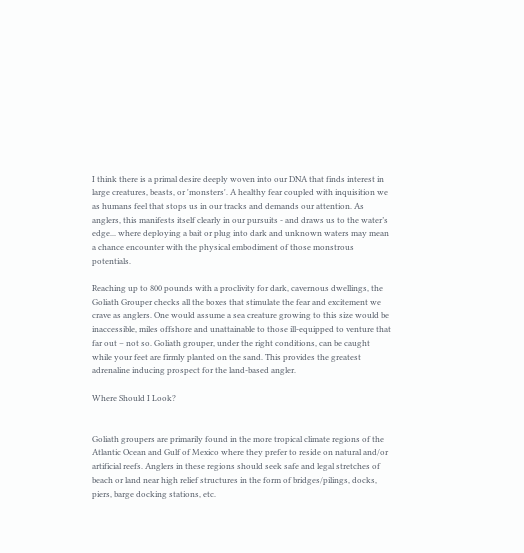I think there is a primal desire deeply woven into our DNA that finds interest in large creatures, beasts, or 'monsters'. A healthy fear coupled with inquisition we as humans feel that stops us in our tracks and demands our attention. As anglers, this manifests itself clearly in our pursuits - and draws us to the water’s edge... where deploying a bait or plug into dark and unknown waters may mean a chance encounter with the physical embodiment of those monstrous potentials.

Reaching up to 800 pounds with a proclivity for dark, cavernous dwellings, the Goliath Grouper checks all the boxes that stimulate the fear and excitement we crave as anglers. One would assume a sea creature growing to this size would be inaccessible, miles offshore and unattainable to those ill-equipped to venture that far out – not so. Goliath grouper, under the right conditions, can be caught while your feet are firmly planted on the sand. This provides the greatest adrenaline inducing prospect for the land-based angler.

Where Should I Look?


Goliath groupers are primarily found in the more tropical climate regions of the Atlantic Ocean and Gulf of Mexico where they prefer to reside on natural and/or artificial reefs. Anglers in these regions should seek safe and legal stretches of beach or land near high relief structures in the form of bridges/pilings, docks, piers, barge docking stations, etc.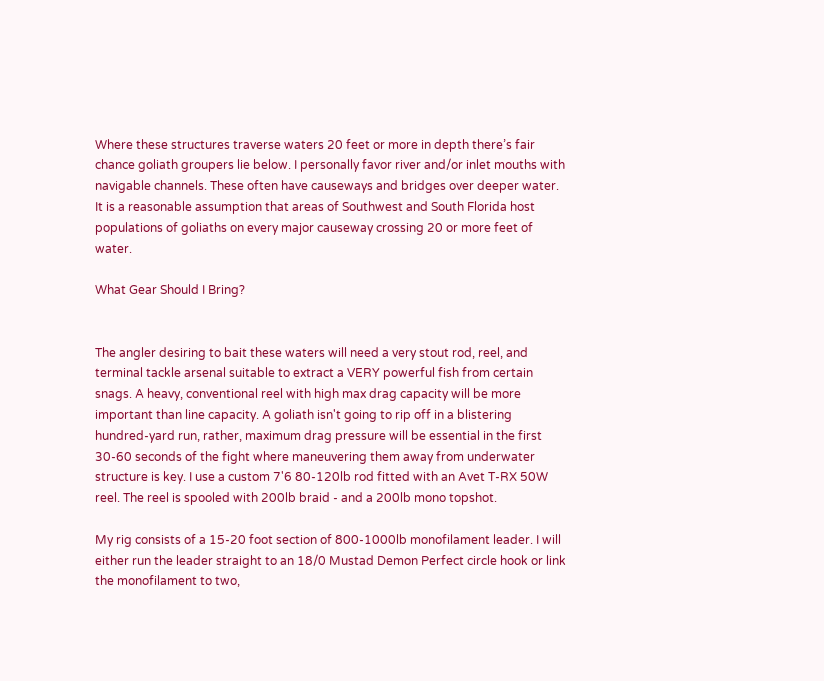Where these structures traverse waters 20 feet or more in depth there’s fair chance goliath groupers lie below. I personally favor river and/or inlet mouths with navigable channels. These often have causeways and bridges over deeper water. It is a reasonable assumption that areas of Southwest and South Florida host populations of goliaths on every major causeway crossing 20 or more feet of water.

What Gear Should I Bring?


The angler desiring to bait these waters will need a very stout rod, reel, and terminal tackle arsenal suitable to extract a VERY powerful fish from certain snags. A heavy, conventional reel with high max drag capacity will be more important than line capacity. A goliath isn't going to rip off in a blistering hundred-yard run, rather, maximum drag pressure will be essential in the first 30-60 seconds of the fight where maneuvering them away from underwater structure is key. I use a custom 7'6 80-120lb rod fitted with an Avet T-RX 50W reel. The reel is spooled with 200lb braid - and a 200lb mono topshot.

My rig consists of a 15-20 foot section of 800-1000lb monofilament leader. I will either run the leader straight to an 18/0 Mustad Demon Perfect circle hook or link the monofilament to two,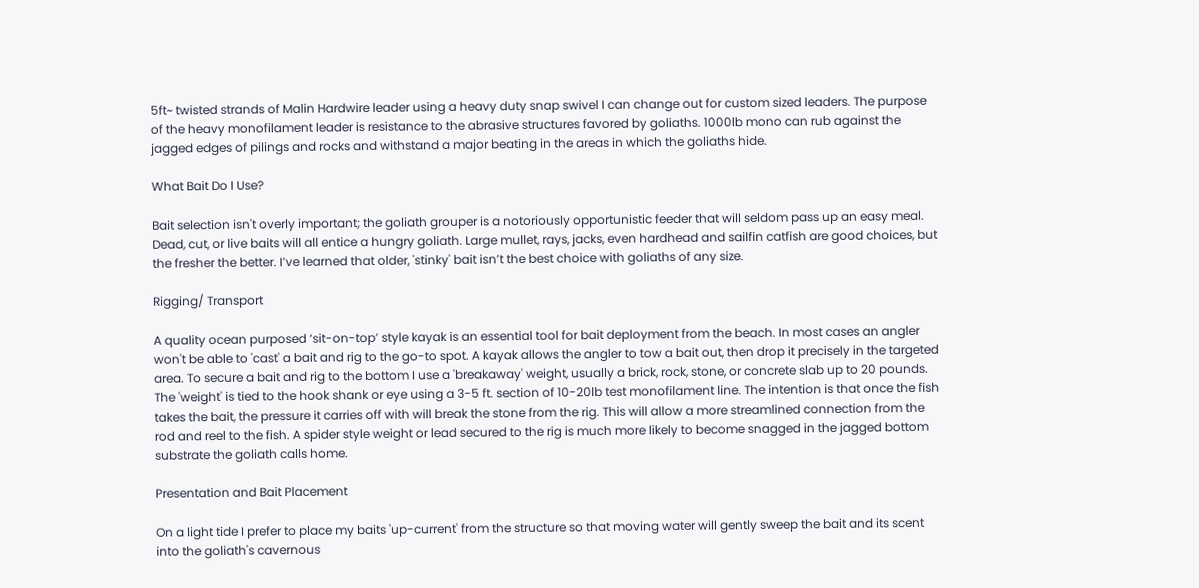5ft~ twisted strands of Malin Hardwire leader using a heavy duty snap swivel I can change out for custom sized leaders. The purpose of the heavy monofilament leader is resistance to the abrasive structures favored by goliaths. 1000lb mono can rub against the jagged edges of pilings and rocks and withstand a major beating in the areas in which the goliaths hide.

What Bait Do I Use?

Bait selection isn't overly important; the goliath grouper is a notoriously opportunistic feeder that will seldom pass up an easy meal. Dead, cut, or live baits will all entice a hungry goliath. Large mullet, rays, jacks, even hardhead and sailfin catfish are good choices, but the fresher the better. I’ve learned that older, 'stinky' bait isn’t the best choice with goliaths of any size.

Rigging/ Transport

A quality ocean purposed ‘sit-on-top’ style kayak is an essential tool for bait deployment from the beach. In most cases an angler won't be able to 'cast' a bait and rig to the go-to spot. A kayak allows the angler to tow a bait out, then drop it precisely in the targeted area. To secure a bait and rig to the bottom I use a 'breakaway' weight, usually a brick, rock, stone, or concrete slab up to 20 pounds. The 'weight' is tied to the hook shank or eye using a 3-5 ft. section of 10-20lb test monofilament line. The intention is that once the fish takes the bait, the pressure it carries off with will break the stone from the rig. This will allow a more streamlined connection from the rod and reel to the fish. A spider style weight or lead secured to the rig is much more likely to become snagged in the jagged bottom substrate the goliath calls home.

Presentation and Bait Placement

On a light tide I prefer to place my baits 'up-current' from the structure so that moving water will gently sweep the bait and its scent into the goliath's cavernous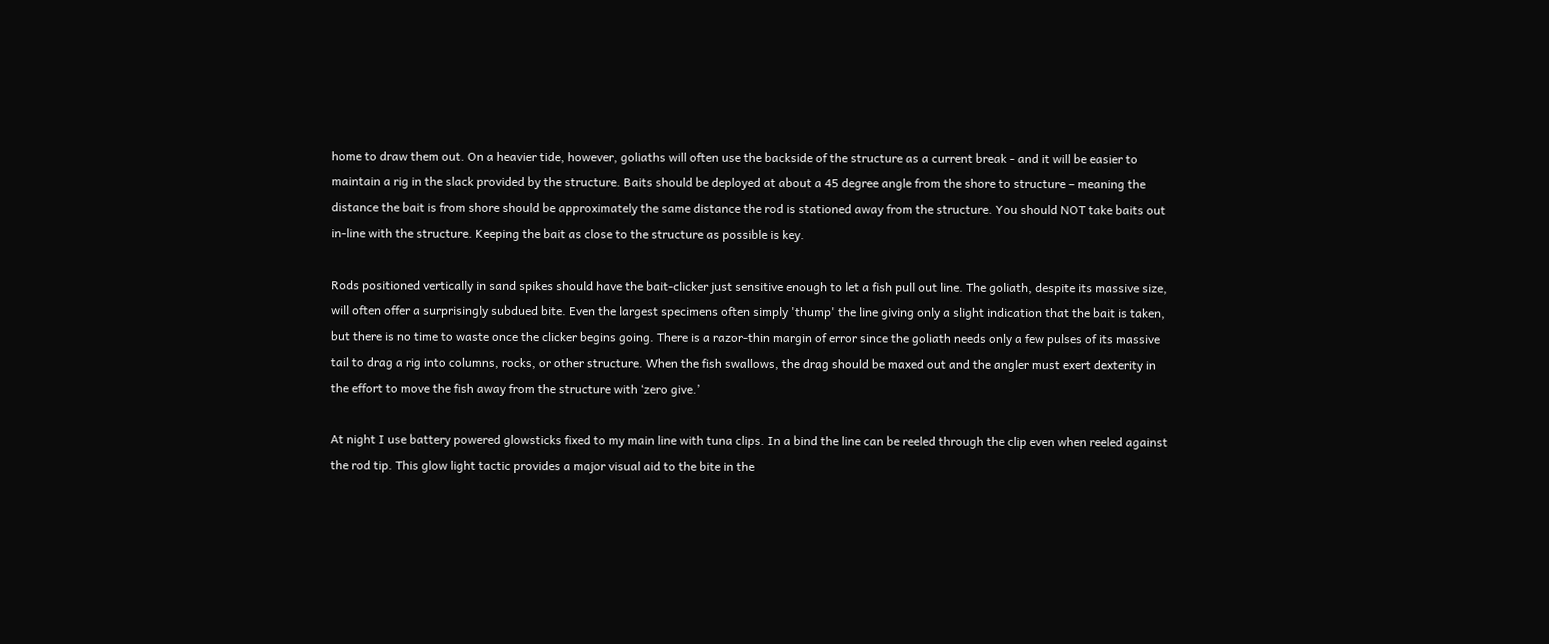home to draw them out. On a heavier tide, however, goliaths will often use the backside of the structure as a current break - and it will be easier to maintain a rig in the slack provided by the structure. Baits should be deployed at about a 45 degree angle from the shore to structure – meaning the distance the bait is from shore should be approximately the same distance the rod is stationed away from the structure. You should NOT take baits out in-line with the structure. Keeping the bait as close to the structure as possible is key.

Rods positioned vertically in sand spikes should have the bait-clicker just sensitive enough to let a fish pull out line. The goliath, despite its massive size, will often offer a surprisingly subdued bite. Even the largest specimens often simply 'thump' the line giving only a slight indication that the bait is taken, but there is no time to waste once the clicker begins going. There is a razor-thin margin of error since the goliath needs only a few pulses of its massive tail to drag a rig into columns, rocks, or other structure. When the fish swallows, the drag should be maxed out and the angler must exert dexterity in the effort to move the fish away from the structure with ‘zero give.’

At night I use battery powered glowsticks fixed to my main line with tuna clips. In a bind the line can be reeled through the clip even when reeled against the rod tip. This glow light tactic provides a major visual aid to the bite in the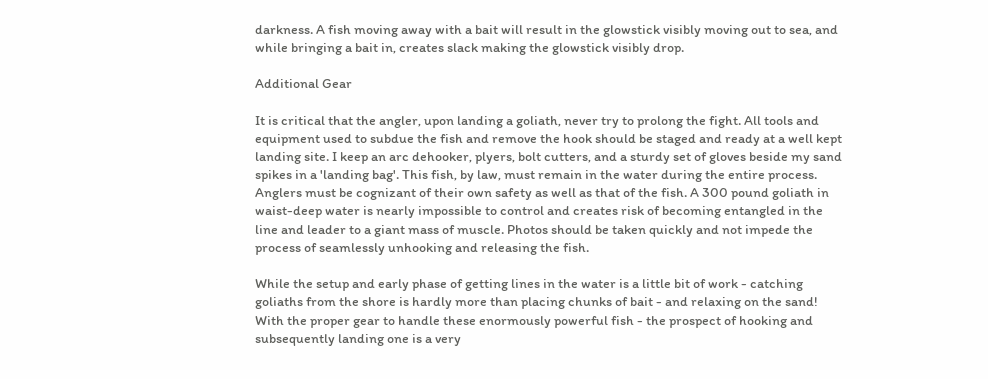darkness. A fish moving away with a bait will result in the glowstick visibly moving out to sea, and while bringing a bait in, creates slack making the glowstick visibly drop.

Additional Gear

It is critical that the angler, upon landing a goliath, never try to prolong the fight. All tools and equipment used to subdue the fish and remove the hook should be staged and ready at a well kept landing site. I keep an arc dehooker, plyers, bolt cutters, and a sturdy set of gloves beside my sand spikes in a 'landing bag'. This fish, by law, must remain in the water during the entire process. Anglers must be cognizant of their own safety as well as that of the fish. A 300 pound goliath in waist-deep water is nearly impossible to control and creates risk of becoming entangled in the line and leader to a giant mass of muscle. Photos should be taken quickly and not impede the process of seamlessly unhooking and releasing the fish.

While the setup and early phase of getting lines in the water is a little bit of work - catching goliaths from the shore is hardly more than placing chunks of bait - and relaxing on the sand! With the proper gear to handle these enormously powerful fish - the prospect of hooking and subsequently landing one is a very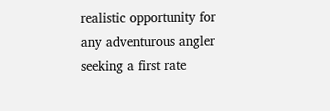realistic opportunity for any adventurous angler seeking a first rate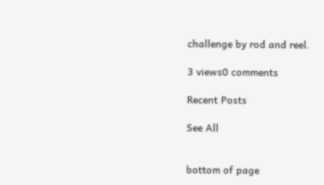challenge by rod and reel.

3 views0 comments

Recent Posts

See All


bottom of page